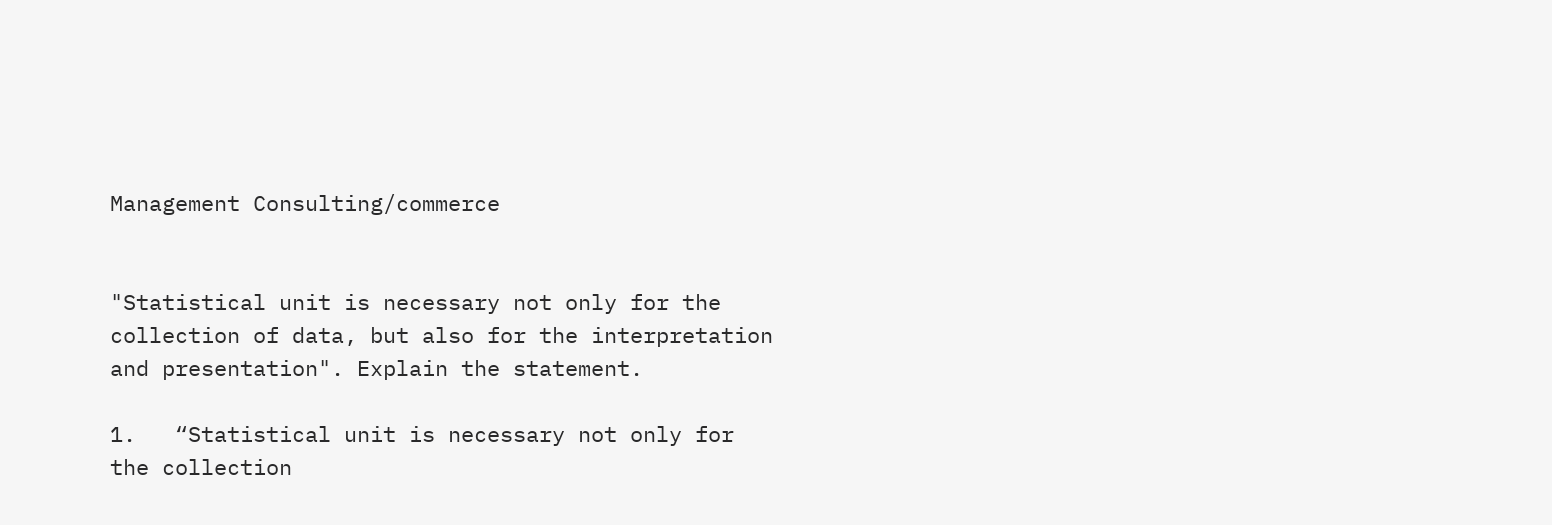Management Consulting/commerce


"Statistical unit is necessary not only for the collection of data, but also for the interpretation and presentation". Explain the statement.

1.   “Statistical unit is necessary not only for the collection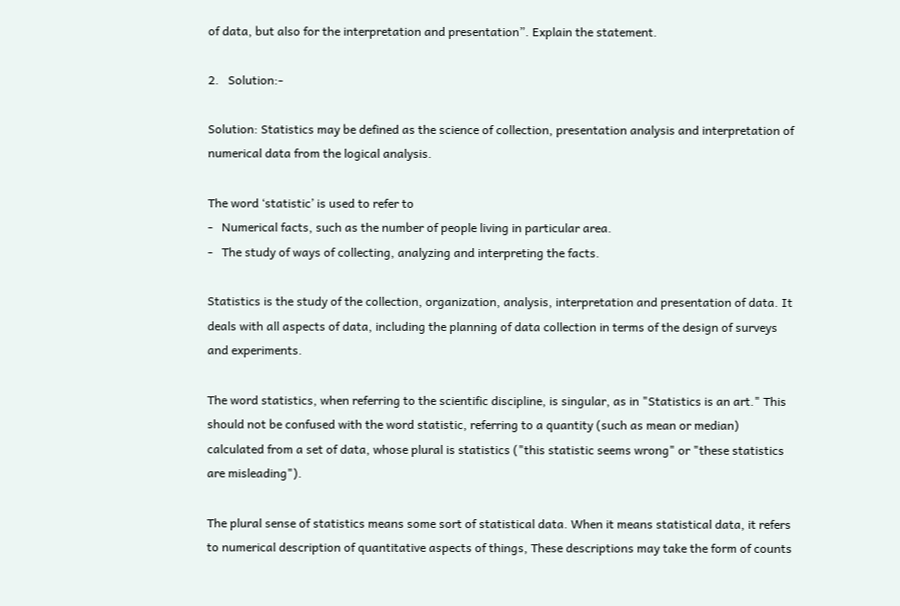of data, but also for the interpretation and presentation”. Explain the statement.

2.   Solution:-

Solution: Statistics may be defined as the science of collection, presentation analysis and interpretation of numerical data from the logical analysis.

The word ‘statistic’ is used to refer to
-   Numerical facts, such as the number of people living in particular area.
-   The study of ways of collecting, analyzing and interpreting the facts.

Statistics is the study of the collection, organization, analysis, interpretation and presentation of data. It deals with all aspects of data, including the planning of data collection in terms of the design of surveys and experiments.

The word statistics, when referring to the scientific discipline, is singular, as in "Statistics is an art." This should not be confused with the word statistic, referring to a quantity (such as mean or median) calculated from a set of data, whose plural is statistics ("this statistic seems wrong" or "these statistics are misleading").

The plural sense of statistics means some sort of statistical data. When it means statistical data, it refers to numerical description of quantitative aspects of things, These descriptions may take the form of counts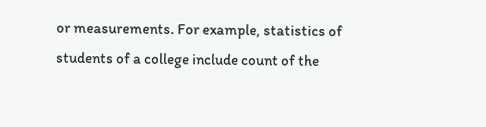or measurements. For example, statistics of students of a college include count of the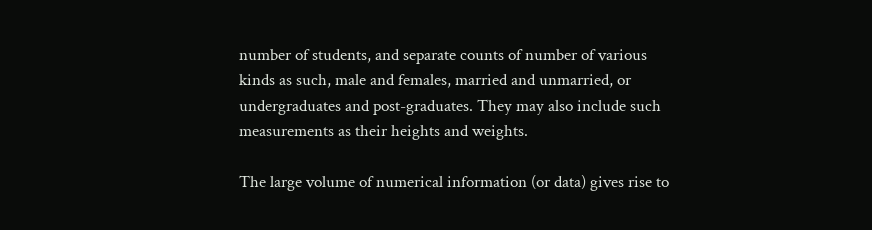number of students, and separate counts of number of various kinds as such, male and females, married and unmarried, or undergraduates and post-graduates. They may also include such measurements as their heights and weights.

The large volume of numerical information (or data) gives rise to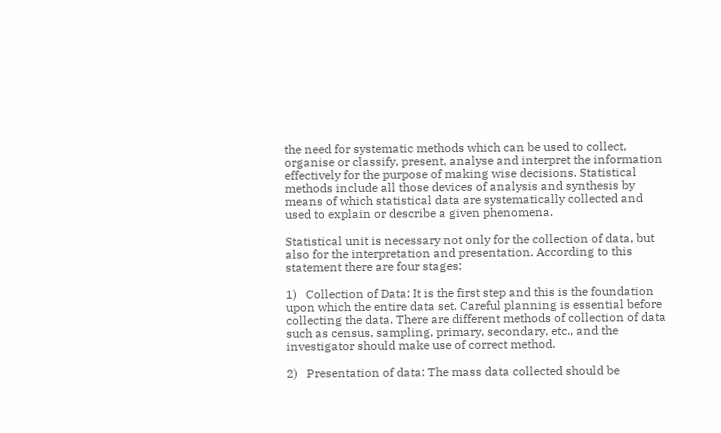the need for systematic methods which can be used to collect, organise or classify, present, analyse and interpret the information effectively for the purpose of making wise decisions. Statistical methods include all those devices of analysis and synthesis by means of which statistical data are systematically collected and used to explain or describe a given phenomena.

Statistical unit is necessary not only for the collection of data, but also for the interpretation and presentation. According to this statement there are four stages:

1)   Collection of Data: It is the first step and this is the foundation upon which the entire data set. Careful planning is essential before collecting the data. There are different methods of collection of data such as census, sampling, primary, secondary, etc., and the investigator should make use of correct method.

2)   Presentation of data: The mass data collected should be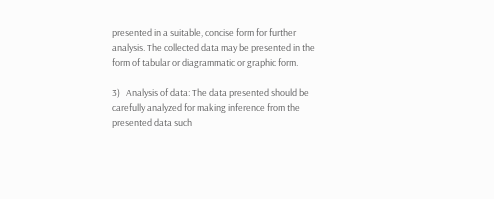presented in a suitable, concise form for further analysis. The collected data may be presented in the form of tabular or diagrammatic or graphic form.

3)   Analysis of data: The data presented should be carefully analyzed for making inference from the presented data such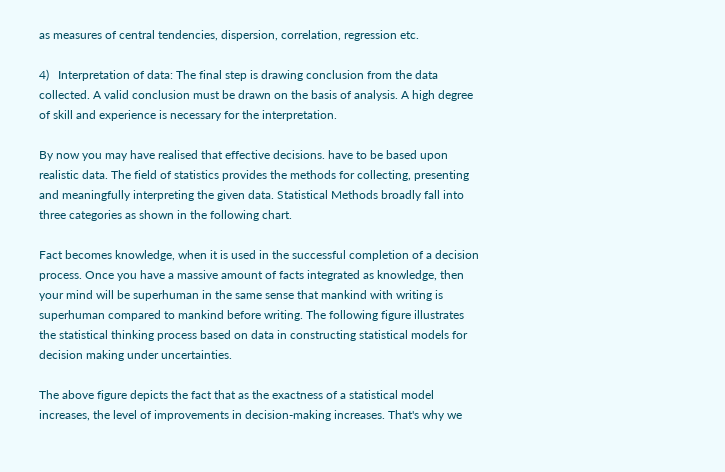as measures of central tendencies, dispersion, correlation, regression etc.

4)   Interpretation of data: The final step is drawing conclusion from the data collected. A valid conclusion must be drawn on the basis of analysis. A high degree of skill and experience is necessary for the interpretation.

By now you may have realised that effective decisions. have to be based upon realistic data. The field of statistics provides the methods for collecting, presenting and meaningfully interpreting the given data. Statistical Methods broadly fall into three categories as shown in the following chart.

Fact becomes knowledge, when it is used in the successful completion of a decision process. Once you have a massive amount of facts integrated as knowledge, then your mind will be superhuman in the same sense that mankind with writing is superhuman compared to mankind before writing. The following figure illustrates the statistical thinking process based on data in constructing statistical models for decision making under uncertainties.

The above figure depicts the fact that as the exactness of a statistical model increases, the level of improvements in decision-making increases. That's why we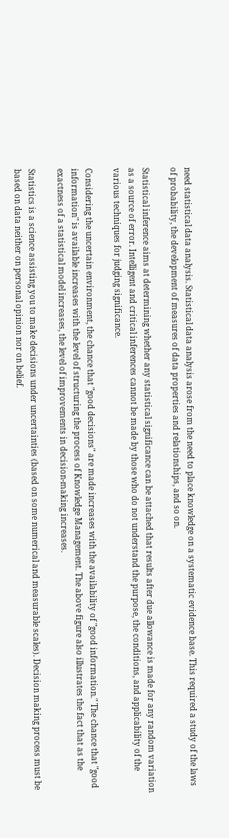need statistical data analysis. Statistical data analysis arose from the need to place knowledge on a systematic evidence base. This required a study of the laws of probability, the development of measures of data properties and relationships, and so on.

Statistical inference aims at determining whether any statistical significance can be attached that results after due allowance is made for any random variation as a source of error. Intelligent and critical inferences cannot be made by those who do not understand the purpose, the conditions, and applicability of the various techniques for judging significance.

Considering the uncertain environment, the chance that "good decisions" are made increases with the availability of "good information." The chance that "good information" is available increases with the level of structuring the process of Knowledge Management. The above figure also illustrates the fact that as the exactness of a statistical model increases, the level of improvements in decision-making increases.

Statistics is a science assisting you to make decisions under uncertainties (based on some numerical and measurable scales). Decision making process must be based on data neither on personal opinion nor on belief.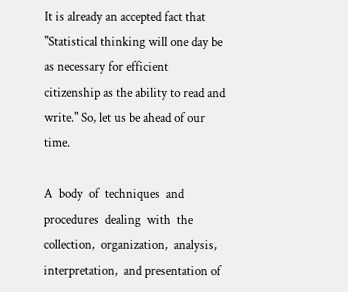It is already an accepted fact that "Statistical thinking will one day be as necessary for efficient citizenship as the ability to read and write." So, let us be ahead of our time.

A  body  of  techniques  and  procedures  dealing  with  the  collection,  organization,  analysis,  interpretation,  and presentation of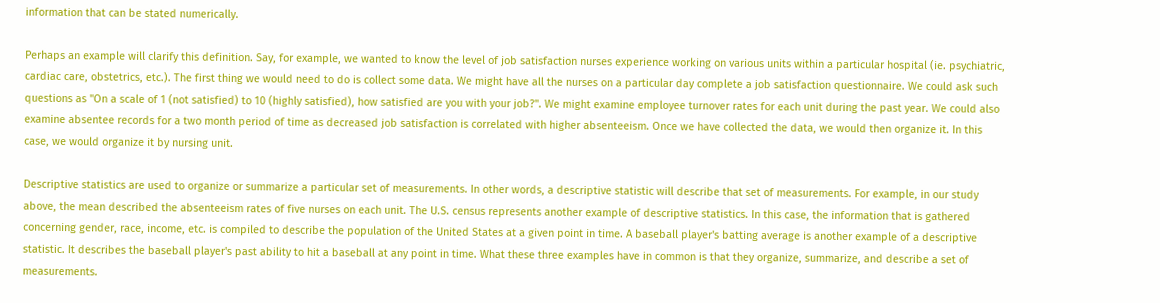information that can be stated numerically.

Perhaps an example will clarify this definition. Say, for example, we wanted to know the level of job satisfaction nurses experience working on various units within a particular hospital (ie. psychiatric, cardiac care, obstetrics, etc.). The first thing we would need to do is collect some data. We might have all the nurses on a particular day complete a job satisfaction questionnaire. We could ask such questions as "On a scale of 1 (not satisfied) to 10 (highly satisfied), how satisfied are you with your job?". We might examine employee turnover rates for each unit during the past year. We could also examine absentee records for a two month period of time as decreased job satisfaction is correlated with higher absenteeism. Once we have collected the data, we would then organize it. In this case, we would organize it by nursing unit.

Descriptive statistics are used to organize or summarize a particular set of measurements. In other words, a descriptive statistic will describe that set of measurements. For example, in our study above, the mean described the absenteeism rates of five nurses on each unit. The U.S. census represents another example of descriptive statistics. In this case, the information that is gathered concerning gender, race, income, etc. is compiled to describe the population of the United States at a given point in time. A baseball player's batting average is another example of a descriptive statistic. It describes the baseball player's past ability to hit a baseball at any point in time. What these three examples have in common is that they organize, summarize, and describe a set of measurements.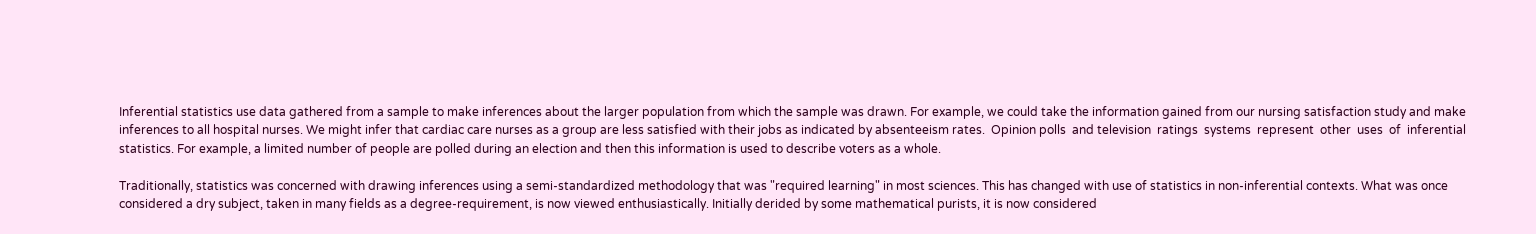Inferential statistics use data gathered from a sample to make inferences about the larger population from which the sample was drawn. For example, we could take the information gained from our nursing satisfaction study and make inferences to all hospital nurses. We might infer that cardiac care nurses as a group are less satisfied with their jobs as indicated by absenteeism rates.  Opinion polls  and television  ratings  systems  represent  other  uses  of  inferential statistics. For example, a limited number of people are polled during an election and then this information is used to describe voters as a whole.

Traditionally, statistics was concerned with drawing inferences using a semi-standardized methodology that was "required learning" in most sciences. This has changed with use of statistics in non-inferential contexts. What was once considered a dry subject, taken in many fields as a degree-requirement, is now viewed enthusiastically. Initially derided by some mathematical purists, it is now considered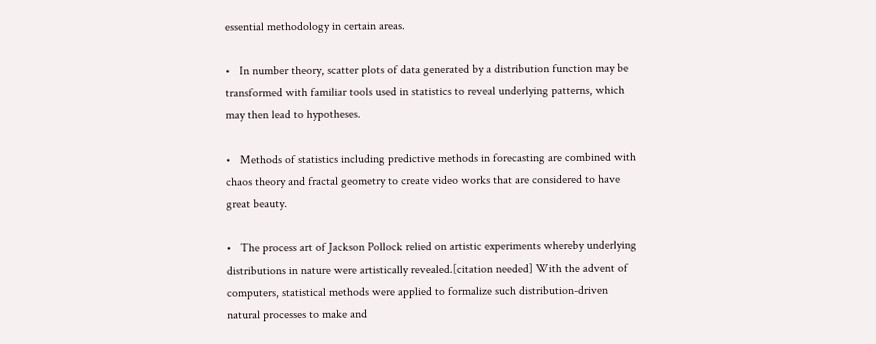essential methodology in certain areas.

•   In number theory, scatter plots of data generated by a distribution function may be transformed with familiar tools used in statistics to reveal underlying patterns, which may then lead to hypotheses.

•   Methods of statistics including predictive methods in forecasting are combined with chaos theory and fractal geometry to create video works that are considered to have great beauty.

•   The process art of Jackson Pollock relied on artistic experiments whereby underlying distributions in nature were artistically revealed.[citation needed] With the advent of computers, statistical methods were applied to formalize such distribution-driven natural processes to make and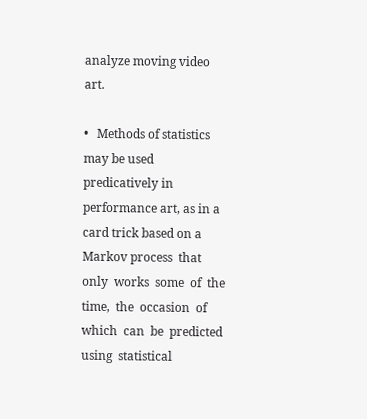analyze moving video art.

•   Methods of statistics may be used predicatively in performance art, as in a card trick based on a Markov process  that  only  works  some  of  the  time,  the  occasion  of  which  can  be  predicted  using  statistical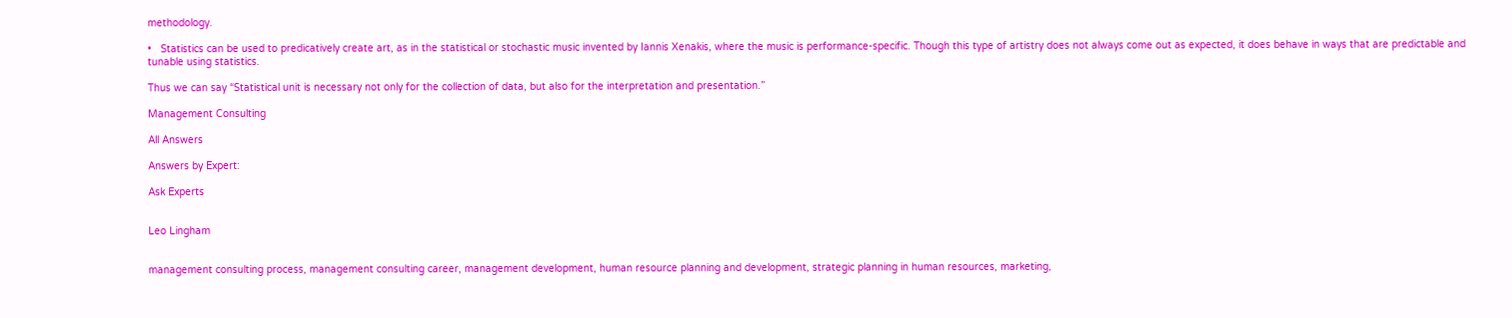methodology.

•   Statistics can be used to predicatively create art, as in the statistical or stochastic music invented by Iannis Xenakis, where the music is performance-specific. Though this type of artistry does not always come out as expected, it does behave in ways that are predictable and tunable using statistics.

Thus we can say “Statistical unit is necessary not only for the collection of data, but also for the interpretation and presentation.”

Management Consulting

All Answers

Answers by Expert:

Ask Experts


Leo Lingham


management consulting process, management consulting career, management development, human resource planning and development, strategic planning in human resources, marketing,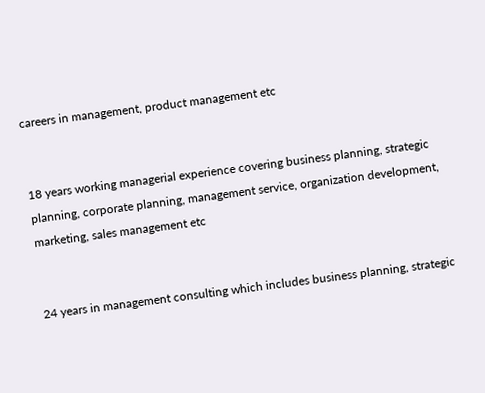careers in management, product management etc


18 years working managerial experience covering business planning, strategic planning, corporate planning, management service, organization development, marketing, sales management etc


24 years in management consulting which includes business planning, strategic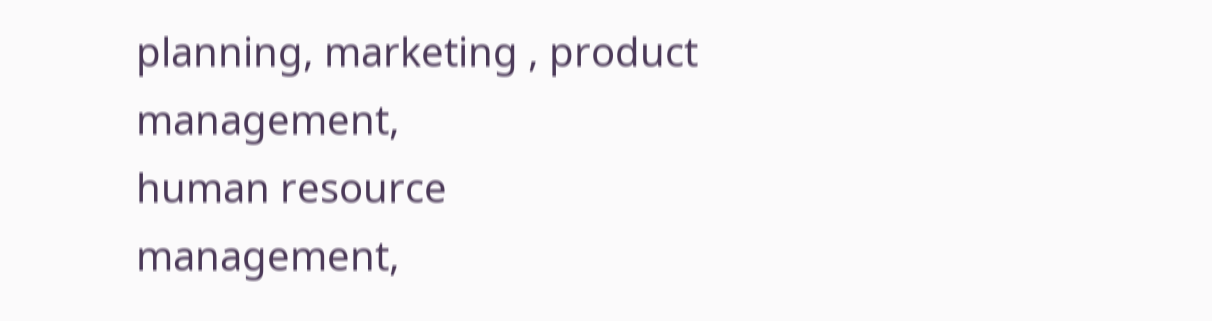planning, marketing , product management,
human resource management,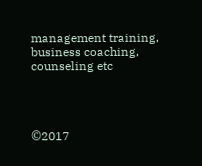management training, business coaching,
counseling etc




©2017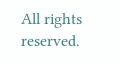All rights reserved.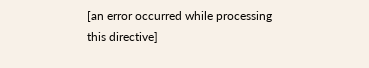[an error occurred while processing this directive]